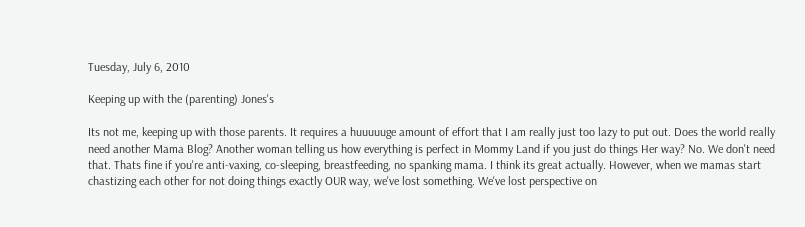Tuesday, July 6, 2010

Keeping up with the (parenting) Jones's

Its not me, keeping up with those parents. It requires a huuuuuge amount of effort that I am really just too lazy to put out. Does the world really need another Mama Blog? Another woman telling us how everything is perfect in Mommy Land if you just do things Her way? No. We don't need that. Thats fine if you're anti-vaxing, co-sleeping, breastfeeding, no spanking mama. I think its great actually. However, when we mamas start chastizing each other for not doing things exactly OUR way, we've lost something. We've lost perspective on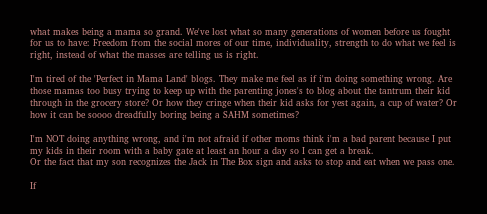what makes being a mama so grand. We've lost what so many generations of women before us fought for us to have: Freedom from the social mores of our time, individuality, strength to do what we feel is right, instead of what the masses are telling us is right.

I'm tired of the 'Perfect in Mama Land' blogs. They make me feel as if i'm doing something wrong. Are those mamas too busy trying to keep up with the parenting jones's to blog about the tantrum their kid through in the grocery store? Or how they cringe when their kid asks for yest again, a cup of water? Or how it can be soooo dreadfully boring being a SAHM sometimes?

I'm NOT doing anything wrong, and i'm not afraid if other moms think i'm a bad parent because I put my kids in their room with a baby gate at least an hour a day so I can get a break.
Or the fact that my son recognizes the Jack in The Box sign and asks to stop and eat when we pass one.

If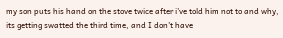my son puts his hand on the stove twice after i've told him not to and why, its getting swatted the third time, and I don't have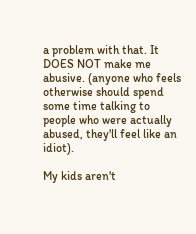a problem with that. It DOES NOT make me abusive. (anyone who feels otherwise should spend some time talking to people who were actually abused, they'll feel like an idiot).

My kids aren't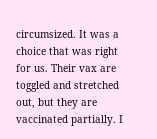circumsized. It was a choice that was right for us. Their vax are toggled and stretched out, but they are vaccinated partially. I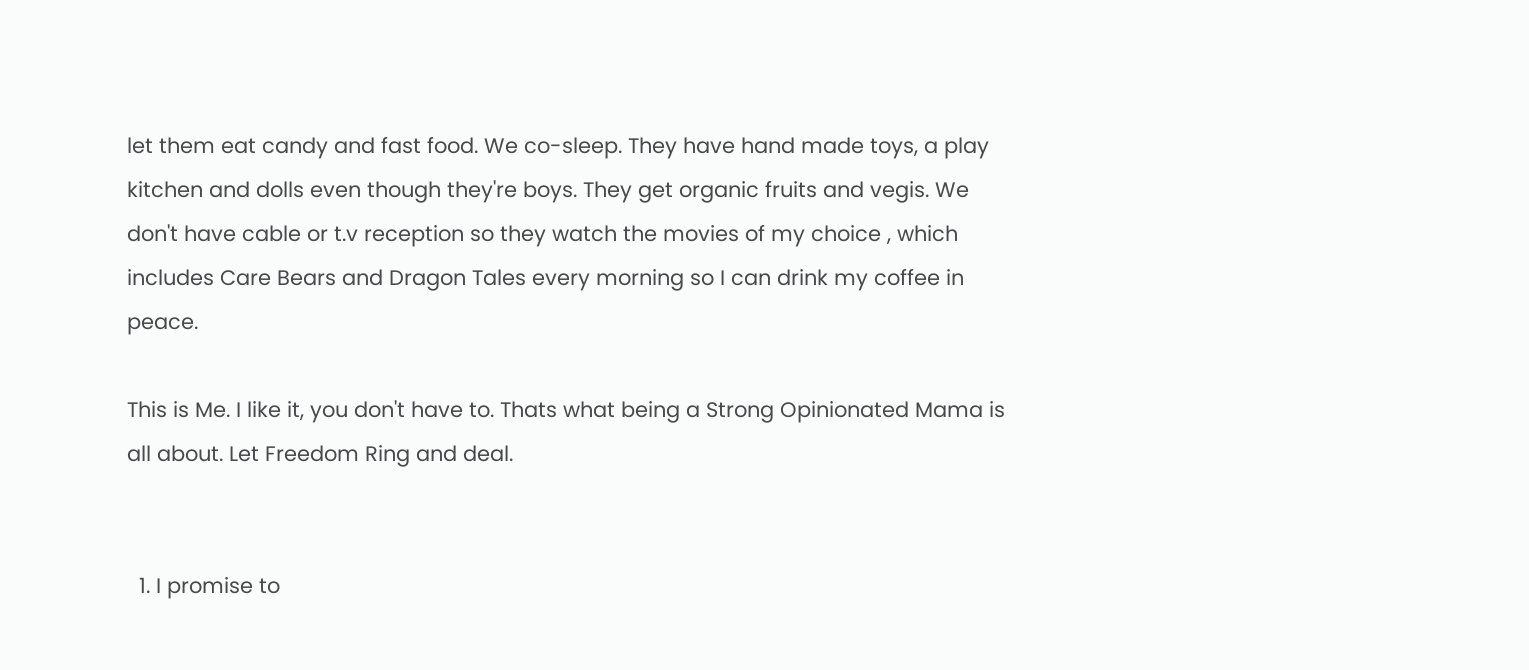let them eat candy and fast food. We co-sleep. They have hand made toys, a play kitchen and dolls even though they're boys. They get organic fruits and vegis. We don't have cable or t.v reception so they watch the movies of my choice , which includes Care Bears and Dragon Tales every morning so I can drink my coffee in peace.

This is Me. I like it, you don't have to. Thats what being a Strong Opinionated Mama is all about. Let Freedom Ring and deal.


  1. I promise to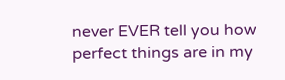never EVER tell you how perfect things are in my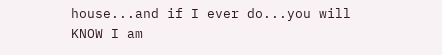house...and if I ever do...you will KNOW I am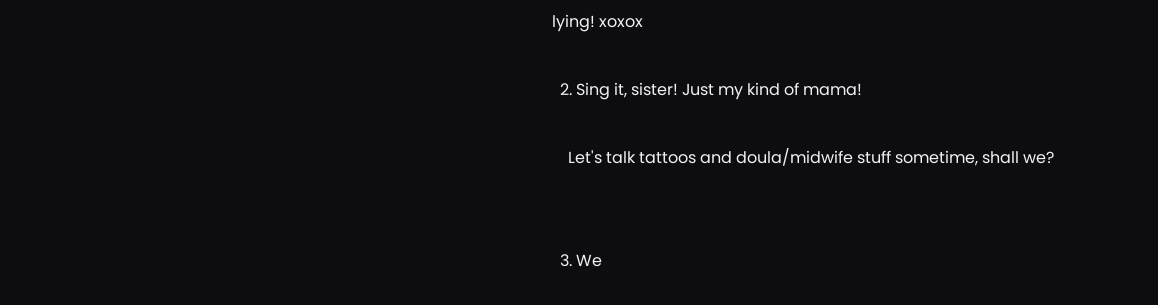lying! xoxox

  2. Sing it, sister! Just my kind of mama!

    Let's talk tattoos and doula/midwife stuff sometime, shall we?


  3. We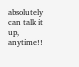absolutely can talk it up, anytime!!